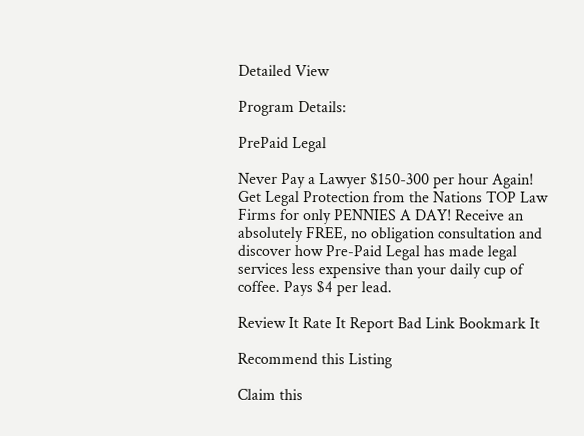Detailed View

Program Details:

PrePaid Legal

Never Pay a Lawyer $150-300 per hour Again! Get Legal Protection from the Nations TOP Law Firms for only PENNIES A DAY! Receive an absolutely FREE, no obligation consultation and discover how Pre-Paid Legal has made legal services less expensive than your daily cup of coffee. Pays $4 per lead.

Review It Rate It Report Bad Link Bookmark It

Recommend this Listing

Claim this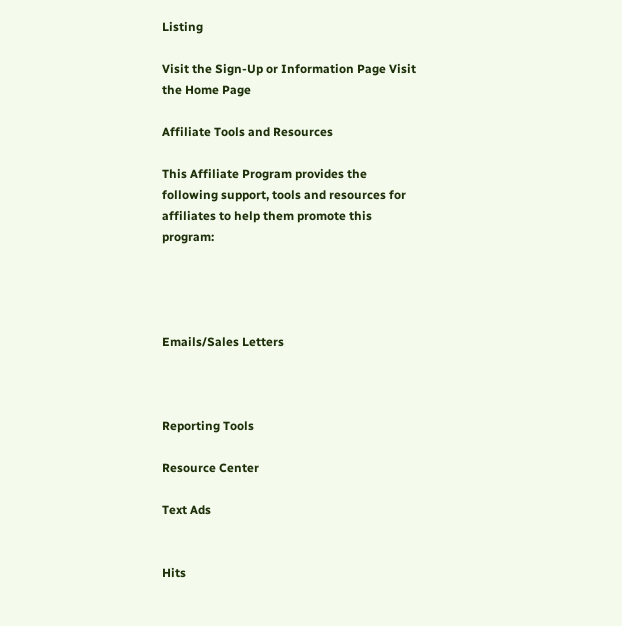Listing

Visit the Sign-Up or Information Page Visit the Home Page

Affiliate Tools and Resources

This Affiliate Program provides the following support, tools and resources for affiliates to help them promote this program:




Emails/Sales Letters



Reporting Tools

Resource Center

Text Ads


Hits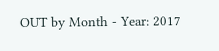OUT by Month - Year: 2017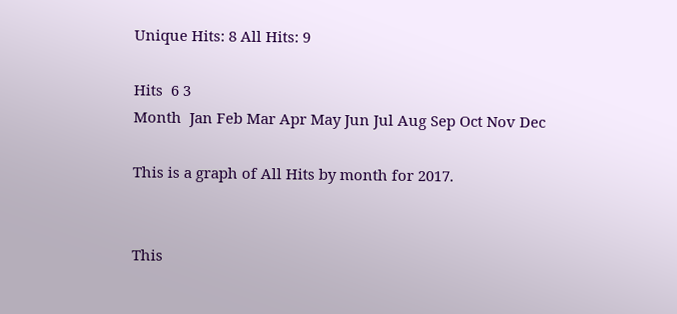Unique Hits: 8 All Hits: 9

Hits  6 3
Month  Jan Feb Mar Apr May Jun Jul Aug Sep Oct Nov Dec

This is a graph of All Hits by month for 2017.


This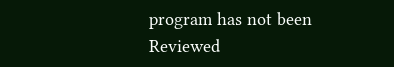program has not been Reviewed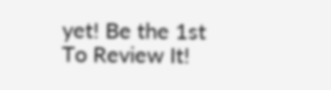yet! Be the 1st To Review It!